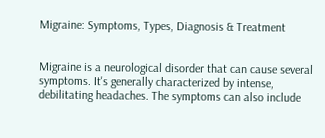Migraine: Symptoms, Types, Diagnosis & Treatment


Migraine is a neurological disorder that can cause several symptoms. It's generally characterized by intense, debilitating headaches. The symptoms can also include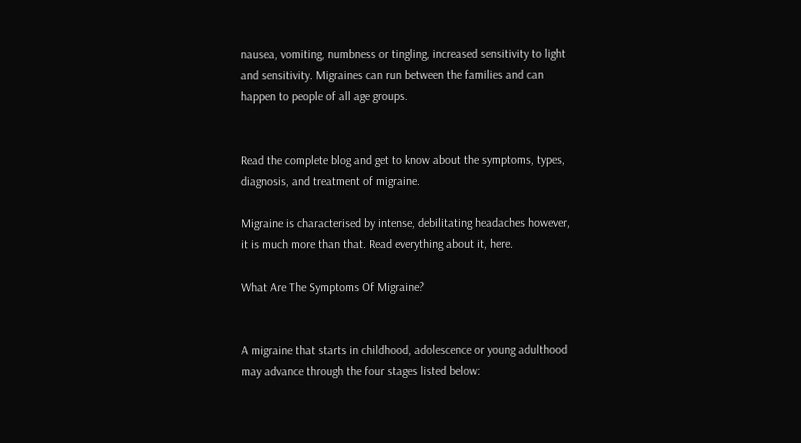nausea, vomiting, numbness or tingling, increased sensitivity to light and sensitivity. Migraines can run between the families and can happen to people of all age groups.


Read the complete blog and get to know about the symptoms, types, diagnosis, and treatment of migraine.

Migraine is characterised by intense, debilitating headaches however, it is much more than that. Read everything about it, here.

What Are The Symptoms Of Migraine?


A migraine that starts in childhood, adolescence or young adulthood may advance through the four stages listed below: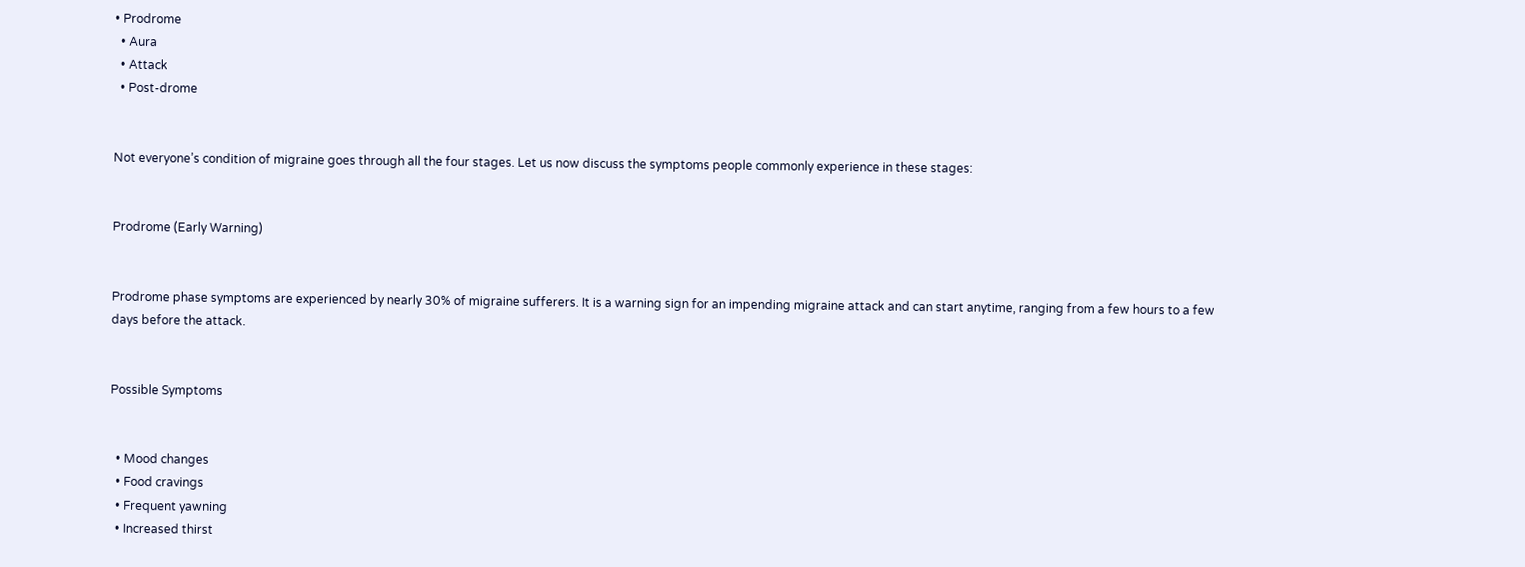• Prodrome
  • Aura
  • Attack
  • Post-drome


Not everyone’s condition of migraine goes through all the four stages. Let us now discuss the symptoms people commonly experience in these stages:


Prodrome (Early Warning)


Prodrome phase symptoms are experienced by nearly 30% of migraine sufferers. It is a warning sign for an impending migraine attack and can start anytime, ranging from a few hours to a few days before the attack.


Possible Symptoms


  • Mood changes
  • Food cravings
  • Frequent yawning
  • Increased thirst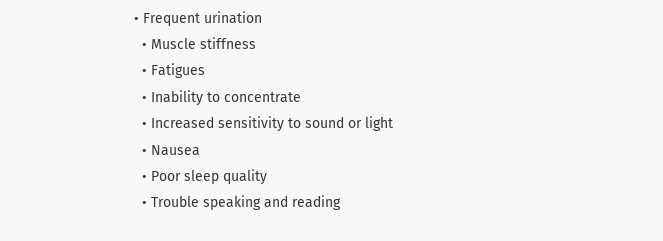• Frequent urination
  • Muscle stiffness
  • Fatigues
  • Inability to concentrate
  • Increased sensitivity to sound or light
  • Nausea
  • Poor sleep quality
  • Trouble speaking and reading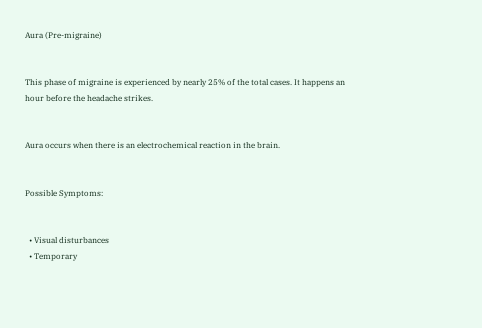Aura (Pre-migraine)


This phase of migraine is experienced by nearly 25% of the total cases. It happens an hour before the headache strikes.


Aura occurs when there is an electrochemical reaction in the brain.


Possible Symptoms:


  • Visual disturbances
  • Temporary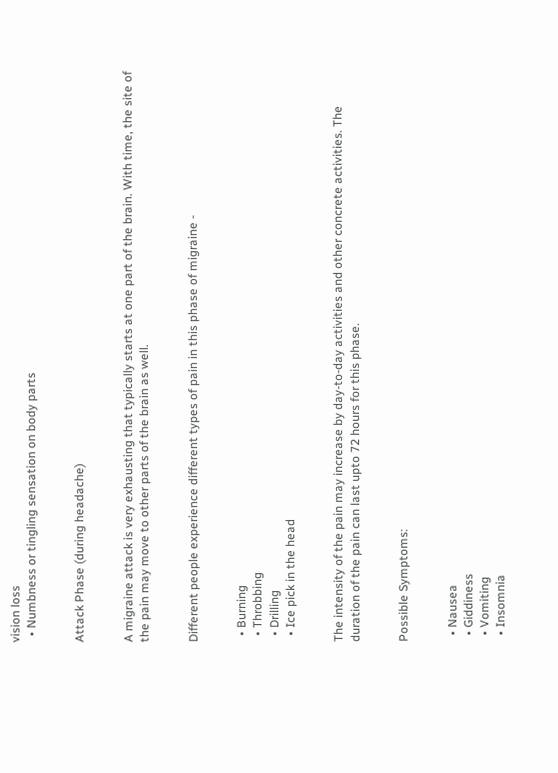vision loss
  • Numbness or tingling sensation on body parts


Attack Phase (during headache)


A migraine attack is very exhausting that typically starts at one part of the brain. With time, the site of the pain may move to other parts of the brain as well.


Different people experience different types of pain in this phase of migraine -


  • Burning
  • Throbbing
  • Drilling
  • Ice pick in the head


The intensity of the pain may increase by day-to-day activities and other concrete activities. The duration of the pain can last upto 72 hours for this phase.


Possible Symptoms:


  • Nausea
  • Giddiness
  • Vomiting
  • Insomnia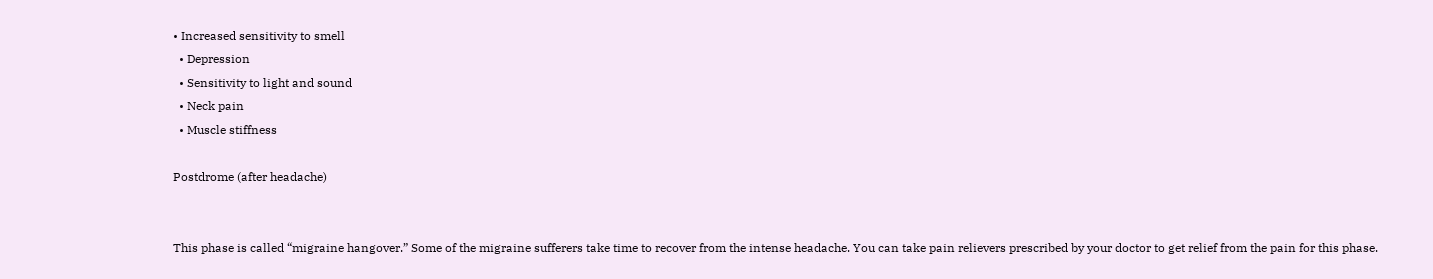• Increased sensitivity to smell
  • Depression
  • Sensitivity to light and sound
  • Neck pain
  • Muscle stiffness

Postdrome (after headache)


This phase is called “migraine hangover.” Some of the migraine sufferers take time to recover from the intense headache. You can take pain relievers prescribed by your doctor to get relief from the pain for this phase.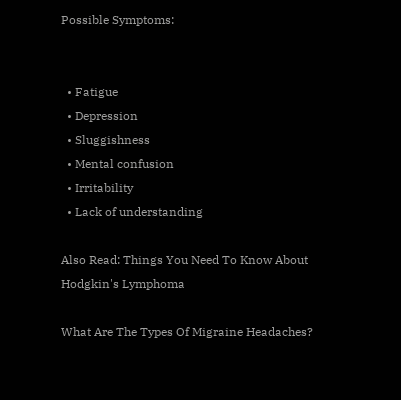Possible Symptoms:


  • Fatigue
  • Depression
  • Sluggishness
  • Mental confusion
  • Irritability
  • Lack of understanding

Also Read: Things You Need To Know About Hodgkin's Lymphoma

What Are The Types Of Migraine Headaches?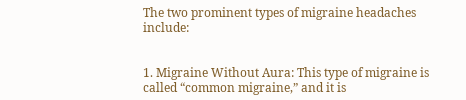The two prominent types of migraine headaches include:


1. Migraine Without Aura: This type of migraine is called “common migraine,” and it is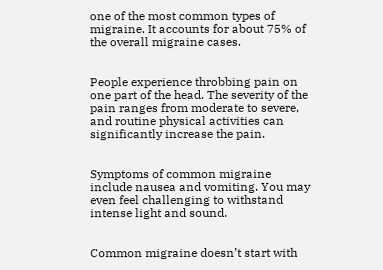one of the most common types of migraine. It accounts for about 75% of the overall migraine cases.


People experience throbbing pain on one part of the head. The severity of the pain ranges from moderate to severe, and routine physical activities can significantly increase the pain.


Symptoms of common migraine include nausea and vomiting. You may even feel challenging to withstand intense light and sound.


Common migraine doesn’t start with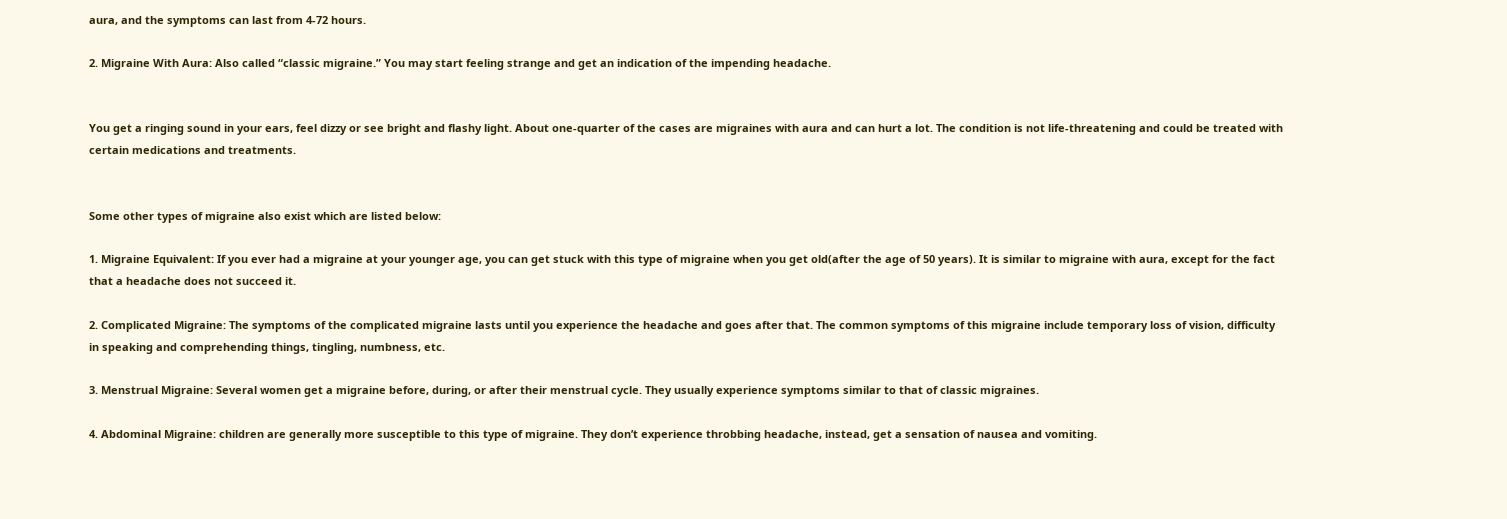aura, and the symptoms can last from 4-72 hours.

2. Migraine With Aura: Also called “classic migraine.” You may start feeling strange and get an indication of the impending headache.


You get a ringing sound in your ears, feel dizzy or see bright and flashy light. About one-quarter of the cases are migraines with aura and can hurt a lot. The condition is not life-threatening and could be treated with certain medications and treatments.


Some other types of migraine also exist which are listed below:

1. Migraine Equivalent: If you ever had a migraine at your younger age, you can get stuck with this type of migraine when you get old(after the age of 50 years). It is similar to migraine with aura, except for the fact that a headache does not succeed it.

2. Complicated Migraine: The symptoms of the complicated migraine lasts until you experience the headache and goes after that. The common symptoms of this migraine include temporary loss of vision, difficulty in speaking and comprehending things, tingling, numbness, etc.

3. Menstrual Migraine: Several women get a migraine before, during, or after their menstrual cycle. They usually experience symptoms similar to that of classic migraines.

4. Abdominal Migraine: children are generally more susceptible to this type of migraine. They don’t experience throbbing headache, instead, get a sensation of nausea and vomiting.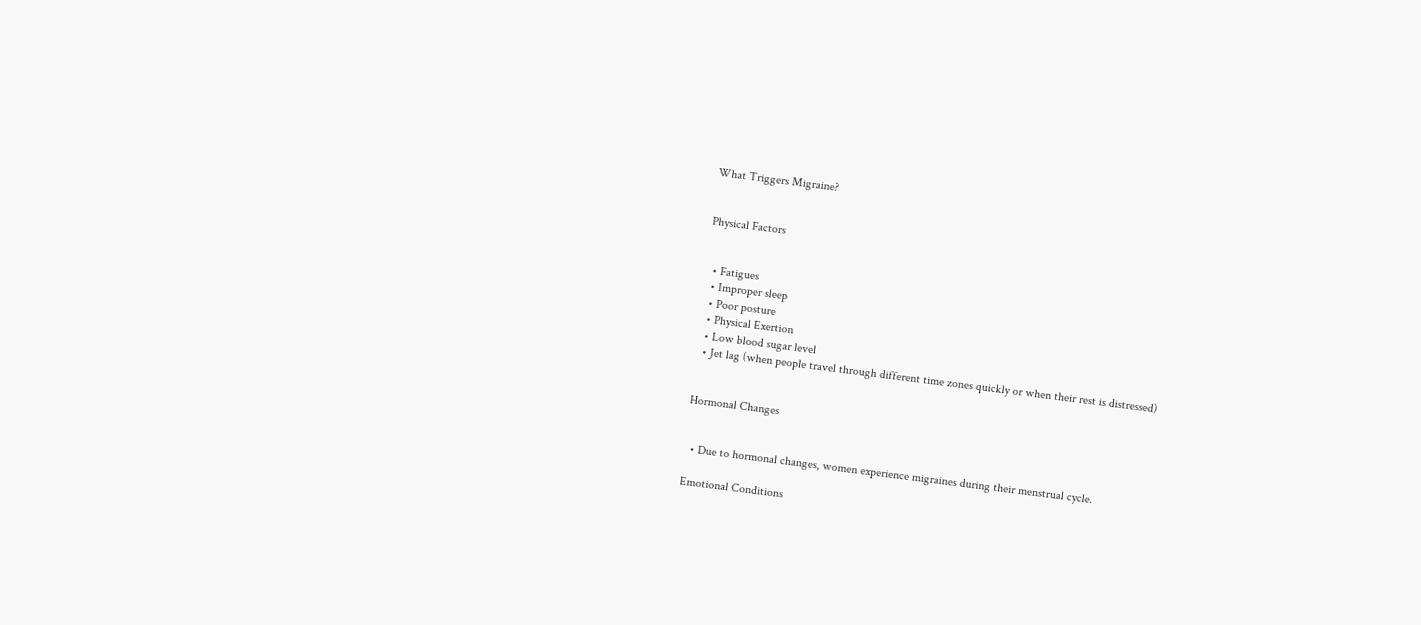What Triggers Migraine?


Physical Factors


  • Fatigues
  • Improper sleep
  • Poor posture
  • Physical Exertion
  • Low blood sugar level
  • Jet lag (when people travel through different time zones quickly or when their rest is distressed)


Hormonal Changes


  • Due to hormonal changes, women experience migraines during their menstrual cycle.

Emotional Conditions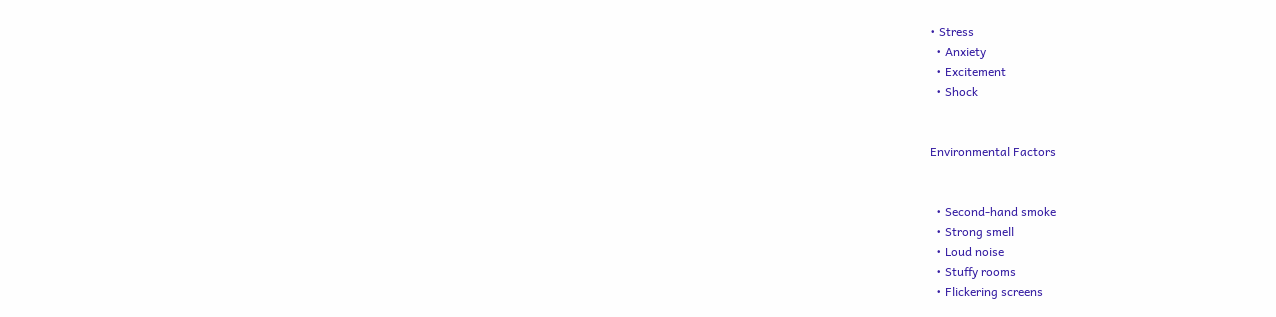• Stress
  • Anxiety
  • Excitement
  • Shock


Environmental Factors


  • Second-hand smoke
  • Strong smell
  • Loud noise
  • Stuffy rooms
  • Flickering screens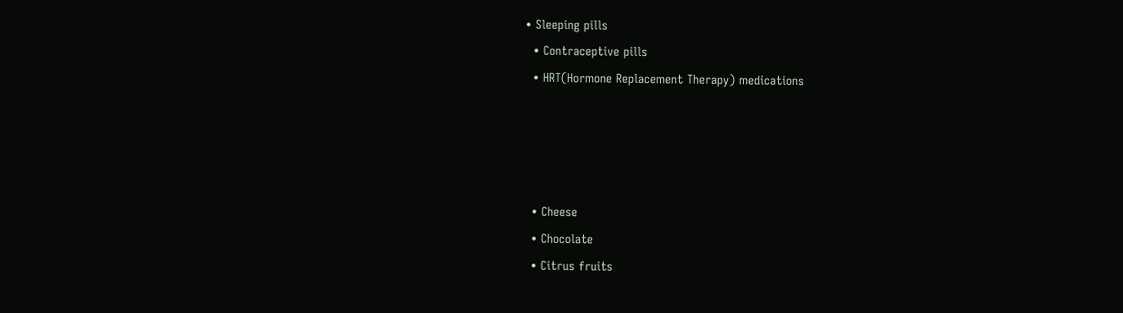• Sleeping pills
  • Contraceptive pills
  • HRT(Hormone Replacement Therapy) medications




  • Cheese
  • Chocolate
  • Citrus fruits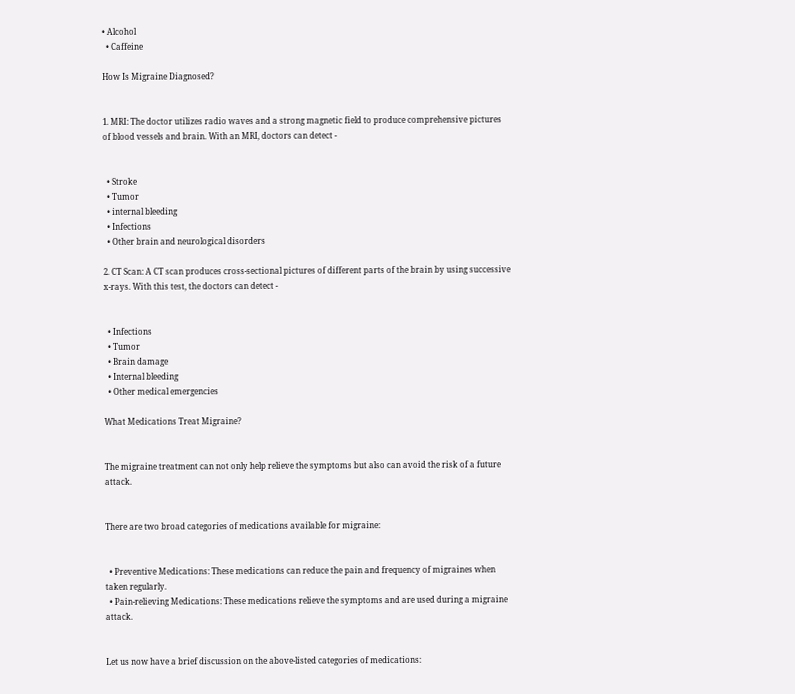• Alcohol
  • Caffeine

How Is Migraine Diagnosed?


1. MRI: The doctor utilizes radio waves and a strong magnetic field to produce comprehensive pictures of blood vessels and brain. With an MRI, doctors can detect -


  • Stroke
  • Tumor
  • internal bleeding
  • Infections
  • Other brain and neurological disorders

2. CT Scan: A CT scan produces cross-sectional pictures of different parts of the brain by using successive x-rays. With this test, the doctors can detect -


  • Infections
  • Tumor
  • Brain damage
  • Internal bleeding
  • Other medical emergencies

What Medications Treat Migraine?


The migraine treatment can not only help relieve the symptoms but also can avoid the risk of a future attack.


There are two broad categories of medications available for migraine:


  • Preventive Medications: These medications can reduce the pain and frequency of migraines when taken regularly.
  • Pain-relieving Medications: These medications relieve the symptoms and are used during a migraine attack.


Let us now have a brief discussion on the above-listed categories of medications: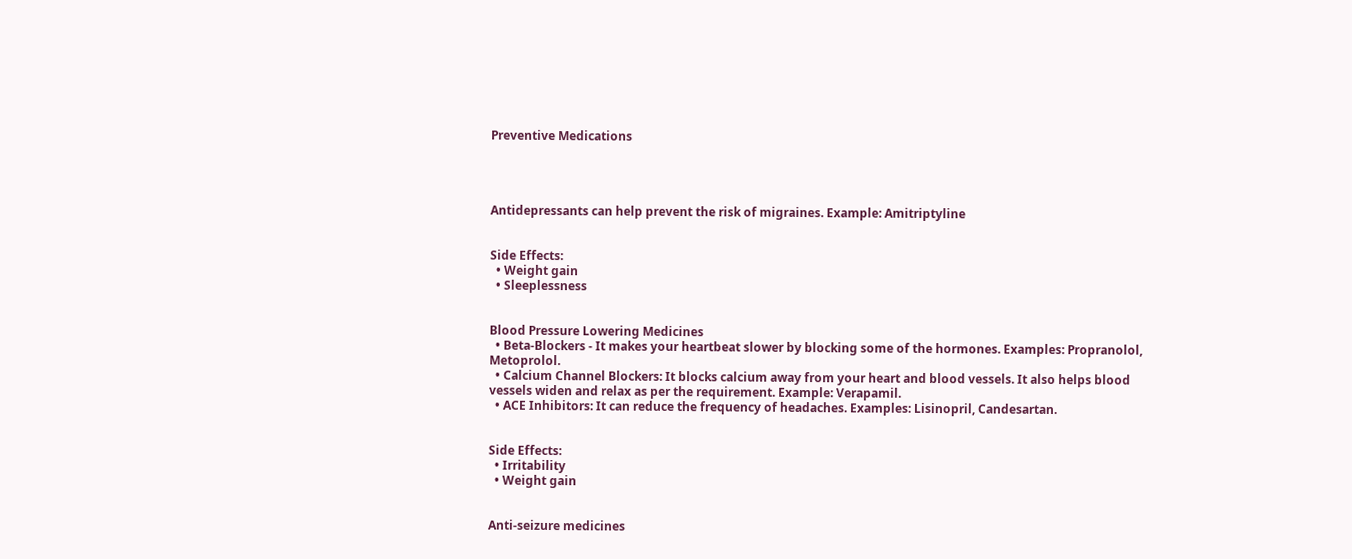Preventive Medications




Antidepressants can help prevent the risk of migraines. Example: Amitriptyline


Side Effects:
  • Weight gain
  • Sleeplessness


Blood Pressure Lowering Medicines
  • Beta-Blockers - It makes your heartbeat slower by blocking some of the hormones. Examples: Propranolol, Metoprolol.
  • Calcium Channel Blockers: It blocks calcium away from your heart and blood vessels. It also helps blood vessels widen and relax as per the requirement. Example: Verapamil.
  • ACE Inhibitors: It can reduce the frequency of headaches. Examples: Lisinopril, Candesartan.


Side Effects:
  • Irritability
  • Weight gain


Anti-seizure medicines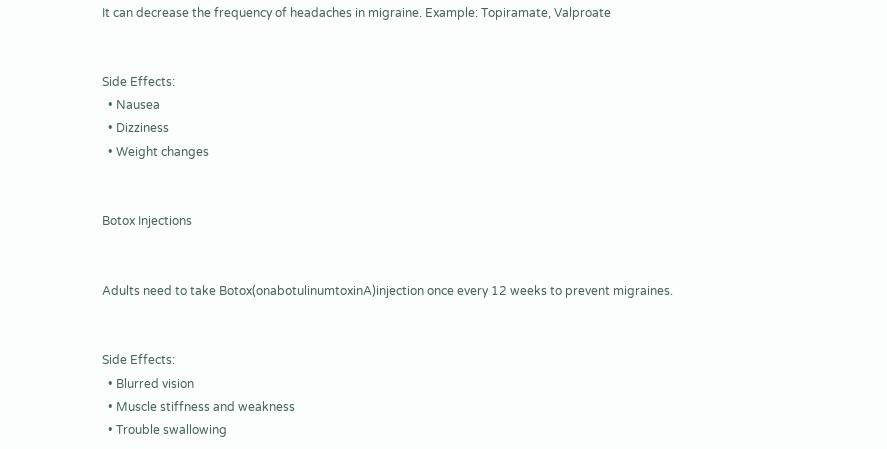It can decrease the frequency of headaches in migraine. Example: Topiramate, Valproate


Side Effects:
  • Nausea
  • Dizziness
  • Weight changes


Botox Injections


Adults need to take Botox(onabotulinumtoxinA)injection once every 12 weeks to prevent migraines.


Side Effects:
  • Blurred vision
  • Muscle stiffness and weakness
  • Trouble swallowing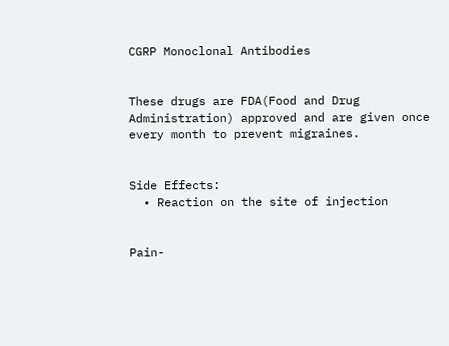CGRP Monoclonal Antibodies


These drugs are FDA(Food and Drug Administration) approved and are given once every month to prevent migraines.


Side Effects:
  • Reaction on the site of injection


Pain-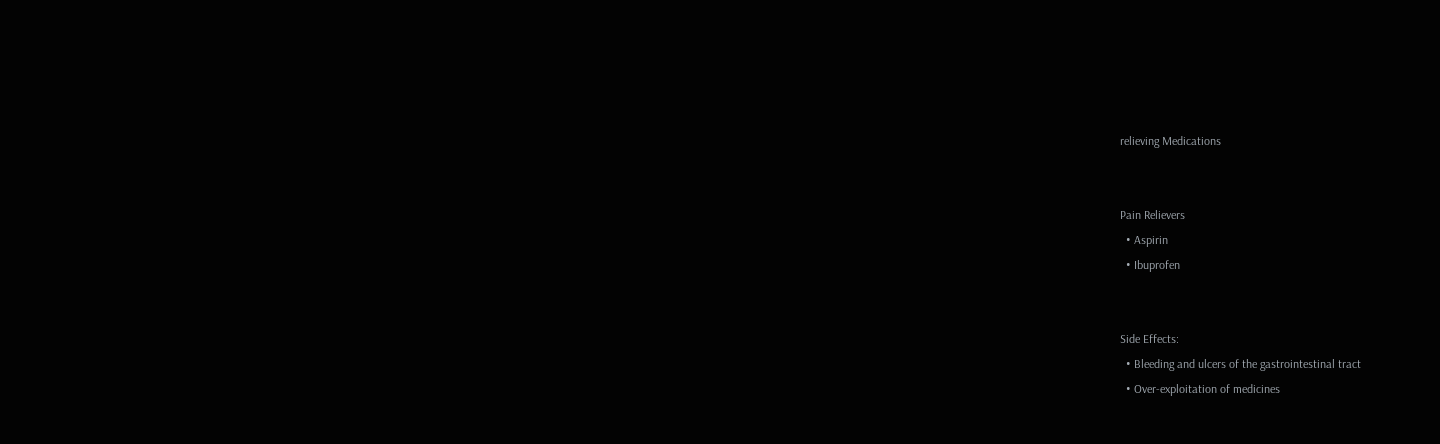relieving Medications


Pain Relievers
  • Aspirin
  • Ibuprofen


Side Effects:
  • Bleeding and ulcers of the gastrointestinal tract
  • Over-exploitation of medicines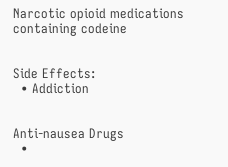Narcotic opioid medications containing codeine


Side Effects:
  • Addiction


Anti-nausea Drugs
  •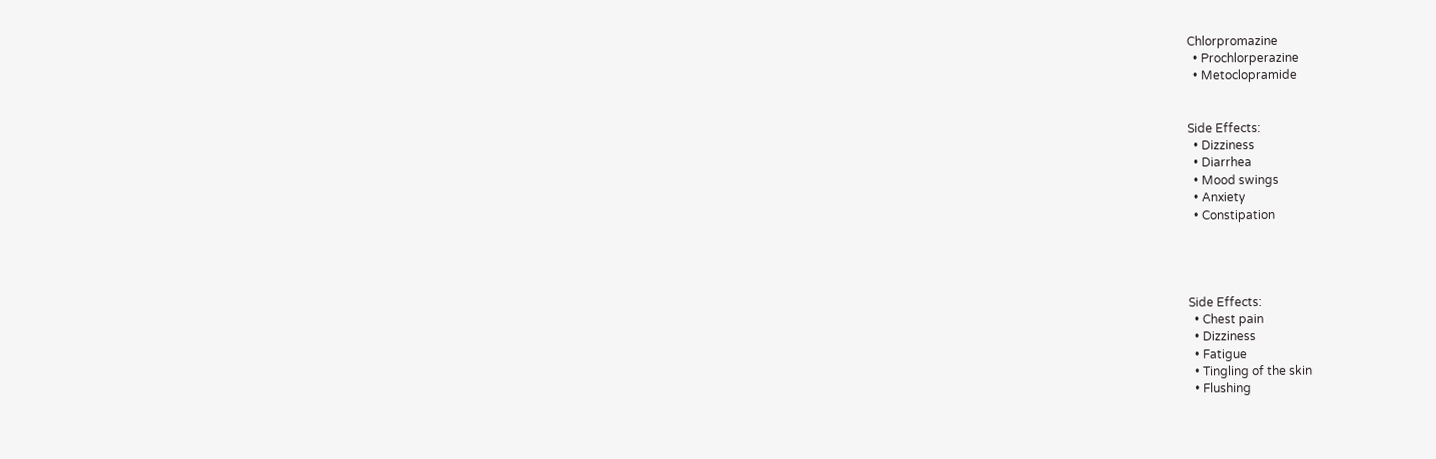Chlorpromazine
  • Prochlorperazine
  • Metoclopramide


Side Effects:
  • Dizziness
  • Diarrhea
  • Mood swings
  • Anxiety
  • Constipation




Side Effects:
  • Chest pain
  • Dizziness
  • Fatigue
  • Tingling of the skin
  • Flushing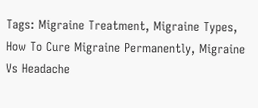Tags: Migraine Treatment, Migraine Types, How To Cure Migraine Permanently, Migraine Vs Headache